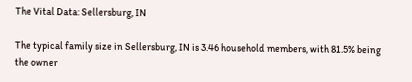The Vital Data: Sellersburg, IN

The typical family size in Sellersburg, IN is 3.46 household members, with 81.5% being the owner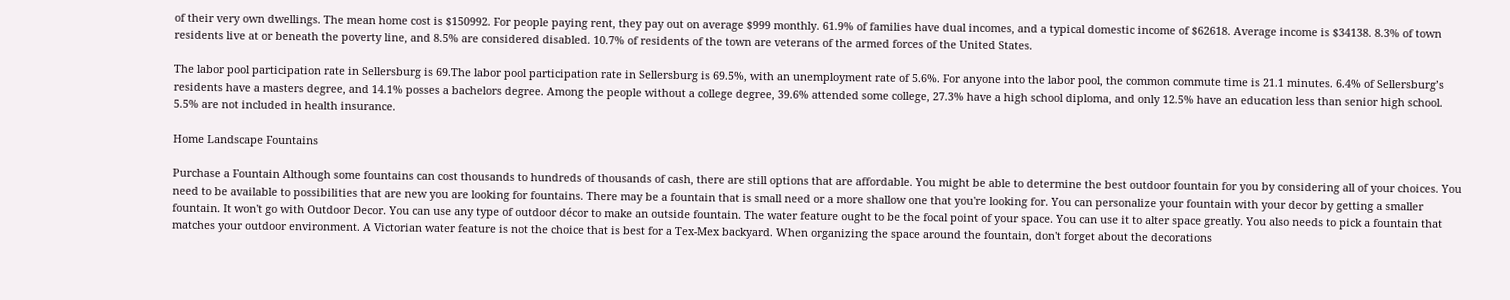of their very own dwellings. The mean home cost is $150992. For people paying rent, they pay out on average $999 monthly. 61.9% of families have dual incomes, and a typical domestic income of $62618. Average income is $34138. 8.3% of town residents live at or beneath the poverty line, and 8.5% are considered disabled. 10.7% of residents of the town are veterans of the armed forces of the United States.

The labor pool participation rate in Sellersburg is 69.The labor pool participation rate in Sellersburg is 69.5%, with an unemployment rate of 5.6%. For anyone into the labor pool, the common commute time is 21.1 minutes. 6.4% of Sellersburg’s residents have a masters degree, and 14.1% posses a bachelors degree. Among the people without a college degree, 39.6% attended some college, 27.3% have a high school diploma, and only 12.5% have an education less than senior high school. 5.5% are not included in health insurance.

Home Landscape Fountains

Purchase a Fountain Although some fountains can cost thousands to hundreds of thousands of cash, there are still options that are affordable. You might be able to determine the best outdoor fountain for you by considering all of your choices. You need to be available to possibilities that are new you are looking for fountains. There may be a fountain that is small need or a more shallow one that you're looking for. You can personalize your fountain with your decor by getting a smaller fountain. It won't go with Outdoor Decor. You can use any type of outdoor décor to make an outside fountain. The water feature ought to be the focal point of your space. You can use it to alter space greatly. You also needs to pick a fountain that matches your outdoor environment. A Victorian water feature is not the choice that is best for a Tex-Mex backyard. When organizing the space around the fountain, don't forget about the decorations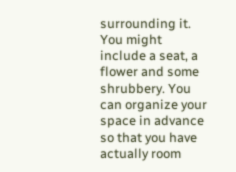surrounding it. You might include a seat, a flower and some shrubbery. You can organize your space in advance so that you have actually room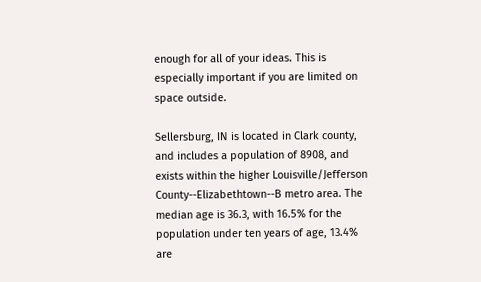enough for all of your ideas. This is especially important if you are limited on space outside.

Sellersburg, IN is located in Clark county, and includes a population of 8908, and exists within the higher Louisville/Jefferson County--Elizabethtown--B metro area. The median age is 36.3, with 16.5% for the population under ten years of age, 13.4% are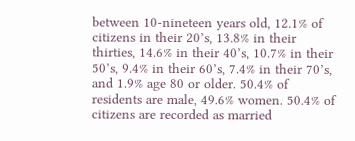between 10-nineteen years old, 12.1% of citizens in their 20’s, 13.8% in their thirties, 14.6% in their 40’s, 10.7% in their 50’s, 9.4% in their 60’s, 7.4% in their 70’s, and 1.9% age 80 or older. 50.4% of residents are male, 49.6% women. 50.4% of citizens are recorded as married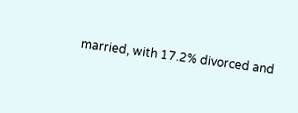married, with 17.2% divorced and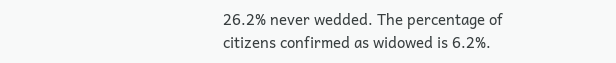26.2% never wedded. The percentage of citizens confirmed as widowed is 6.2%.